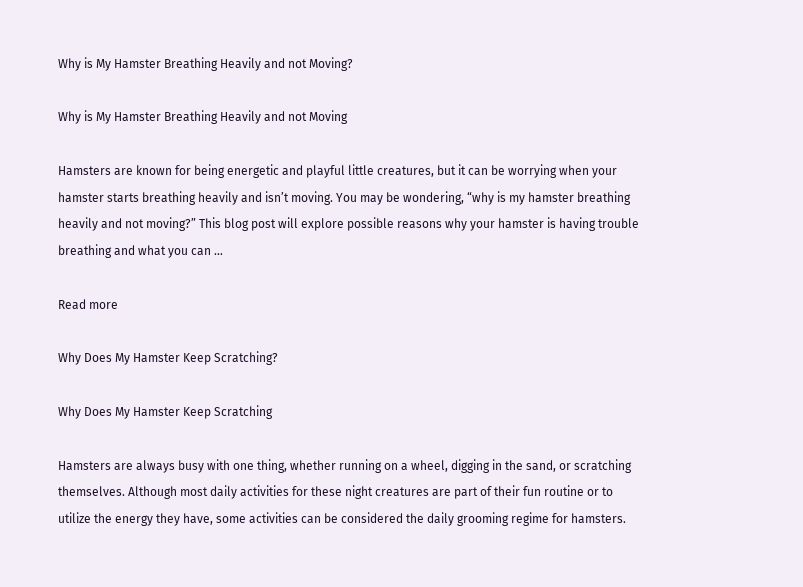Why is My Hamster Breathing Heavily and not Moving?

Why is My Hamster Breathing Heavily and not Moving

Hamsters are known for being energetic and playful little creatures, but it can be worrying when your hamster starts breathing heavily and isn’t moving. You may be wondering, “why is my hamster breathing heavily and not moving?” This blog post will explore possible reasons why your hamster is having trouble breathing and what you can …

Read more

Why Does My Hamster Keep Scratching?

Why Does My Hamster Keep Scratching

Hamsters are always busy with one thing, whether running on a wheel, digging in the sand, or scratching themselves. Although most daily activities for these night creatures are part of their fun routine or to utilize the energy they have, some activities can be considered the daily grooming regime for hamsters.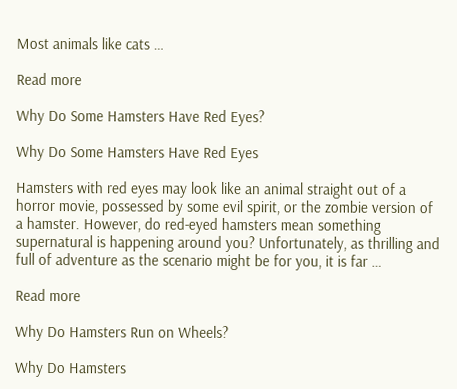Most animals like cats …

Read more

Why Do Some Hamsters Have Red Eyes?

Why Do Some Hamsters Have Red Eyes

Hamsters with red eyes may look like an animal straight out of a horror movie, possessed by some evil spirit, or the zombie version of a hamster. However, do red-eyed hamsters mean something supernatural is happening around you? Unfortunately, as thrilling and full of adventure as the scenario might be for you, it is far …

Read more

Why Do Hamsters Run on Wheels?

Why Do Hamsters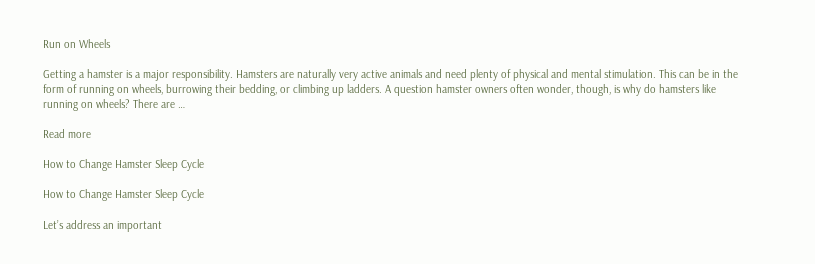Run on Wheels

Getting a hamster is a major responsibility. Hamsters are naturally very active animals and need plenty of physical and mental stimulation. This can be in the form of running on wheels, burrowing their bedding, or climbing up ladders. A question hamster owners often wonder, though, is why do hamsters like running on wheels? There are …

Read more

How to Change Hamster Sleep Cycle

How to Change Hamster Sleep Cycle

Let’s address an important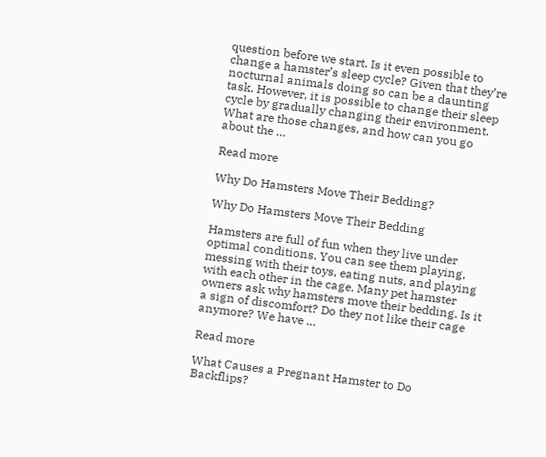question before we start. Is it even possible to change a hamster’s sleep cycle? Given that they’re nocturnal animals doing so can be a daunting task. However, it is possible to change their sleep cycle by gradually changing their environment. What are those changes, and how can you go about the …

Read more

Why Do Hamsters Move Their Bedding?

Why Do Hamsters Move Their Bedding

Hamsters are full of fun when they live under optimal conditions. You can see them playing, messing with their toys, eating nuts, and playing with each other in the cage. Many pet hamster owners ask why hamsters move their bedding. Is it a sign of discomfort? Do they not like their cage anymore? We have …

Read more

What Causes a Pregnant Hamster to Do Backflips?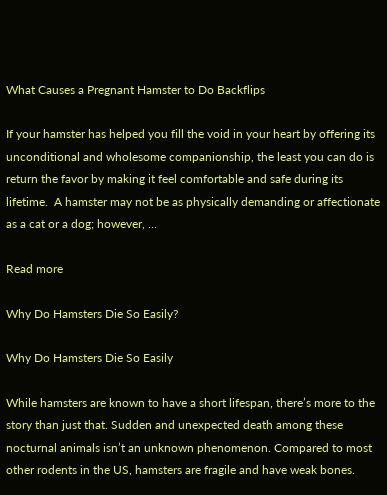What Causes a Pregnant Hamster to Do Backflips

If your hamster has helped you fill the void in your heart by offering its unconditional and wholesome companionship, the least you can do is return the favor by making it feel comfortable and safe during its lifetime.  A hamster may not be as physically demanding or affectionate as a cat or a dog; however, …

Read more

Why Do Hamsters Die So Easily?

Why Do Hamsters Die So Easily

While hamsters are known to have a short lifespan, there’s more to the story than just that. Sudden and unexpected death among these nocturnal animals isn’t an unknown phenomenon. Compared to most other rodents in the US, hamsters are fragile and have weak bones.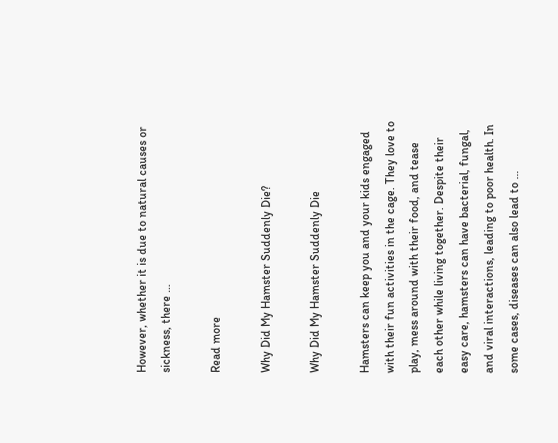However, whether it is due to natural causes or sickness, there …

Read more

Why Did My Hamster Suddenly Die?

Why Did My Hamster Suddenly Die

Hamsters can keep you and your kids engaged with their fun activities in the cage. They love to play, mess around with their food, and tease each other while living together. Despite their easy care, hamsters can have bacterial, fungal, and viral interactions, leading to poor health. In some cases, diseases can also lead to …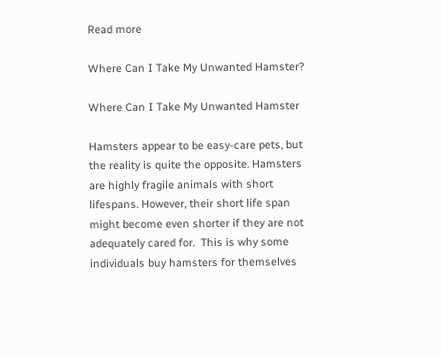Read more

Where Can I Take My Unwanted Hamster?

Where Can I Take My Unwanted Hamster

Hamsters appear to be easy-care pets, but the reality is quite the opposite. Hamsters are highly fragile animals with short lifespans. However, their short life span might become even shorter if they are not adequately cared for.  This is why some individuals buy hamsters for themselves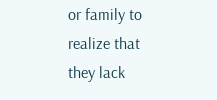or family to realize that they lack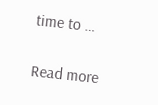time to …

Read more